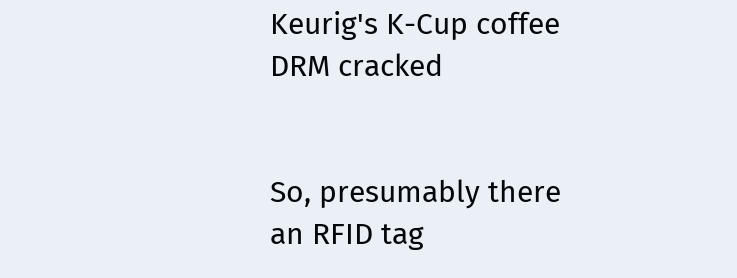Keurig's K-Cup coffee DRM cracked


So, presumably there an RFID tag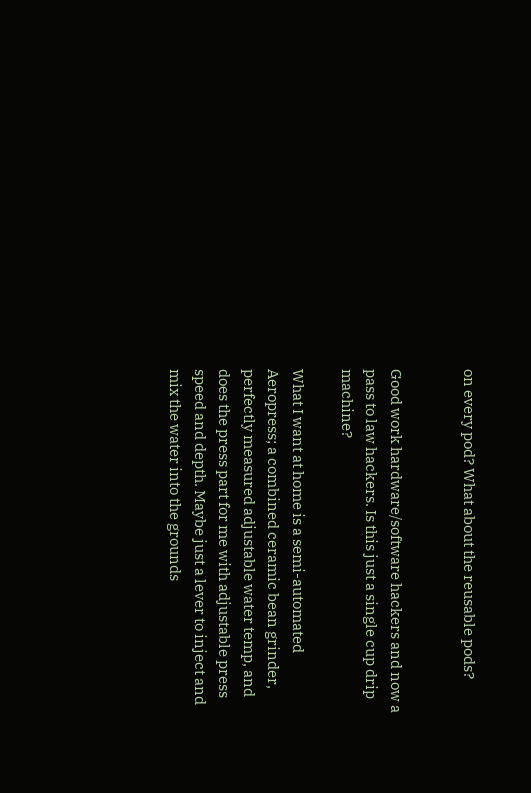on every pod? What about the reusable pods?


Good work hardware/software hackers and now a pass to law hackers. Is this just a single cup drip machine?

What I want at home is a semi-automated Aeropress; a combined ceramic bean grinder, perfectly measured adjustable water temp, and does the press part for me with adjustable press speed and depth. Maybe just a lever to inject and mix the water into the grounds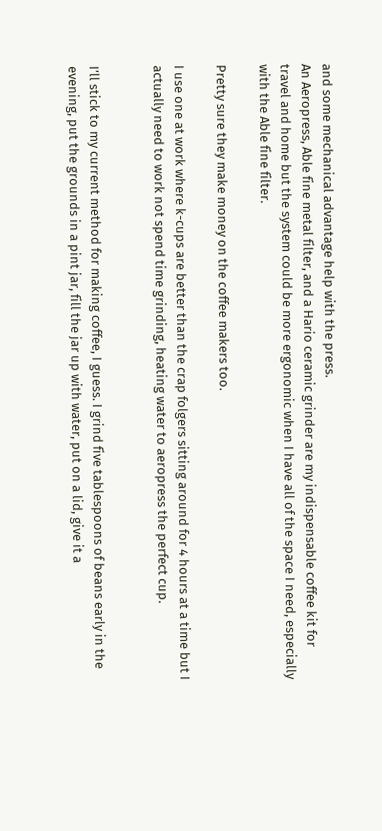and some mechanical advantage help with the press.
An Aeropress, Able fine metal filter, and a Hario ceramic grinder are my indispensable coffee kit for travel and home but the system could be more ergonomic when I have all of the space I need, especially with the Able fine filter.

Pretty sure they make money on the coffee makers too.

I use one at work where k-cups are better than the crap folgers sitting around for 4 hours at a time but I actually need to work not spend time grinding, heating water to aeropress the perfect cup.


I’ll stick to my current method for making coffee, I guess. I grind five tablespoons of beans early in the evening, put the grounds in a pint jar, fill the jar up with water, put on a lid, give it a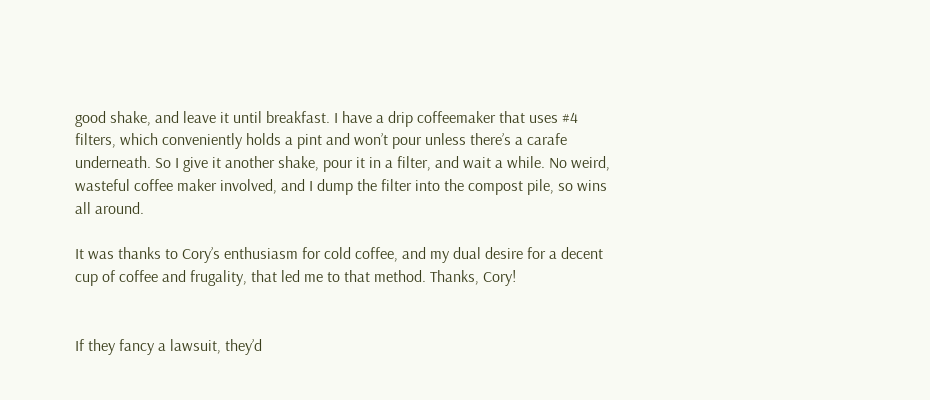good shake, and leave it until breakfast. I have a drip coffeemaker that uses #4 filters, which conveniently holds a pint and won’t pour unless there’s a carafe underneath. So I give it another shake, pour it in a filter, and wait a while. No weird, wasteful coffee maker involved, and I dump the filter into the compost pile, so wins all around.

It was thanks to Cory’s enthusiasm for cold coffee, and my dual desire for a decent cup of coffee and frugality, that led me to that method. Thanks, Cory!


If they fancy a lawsuit, they’d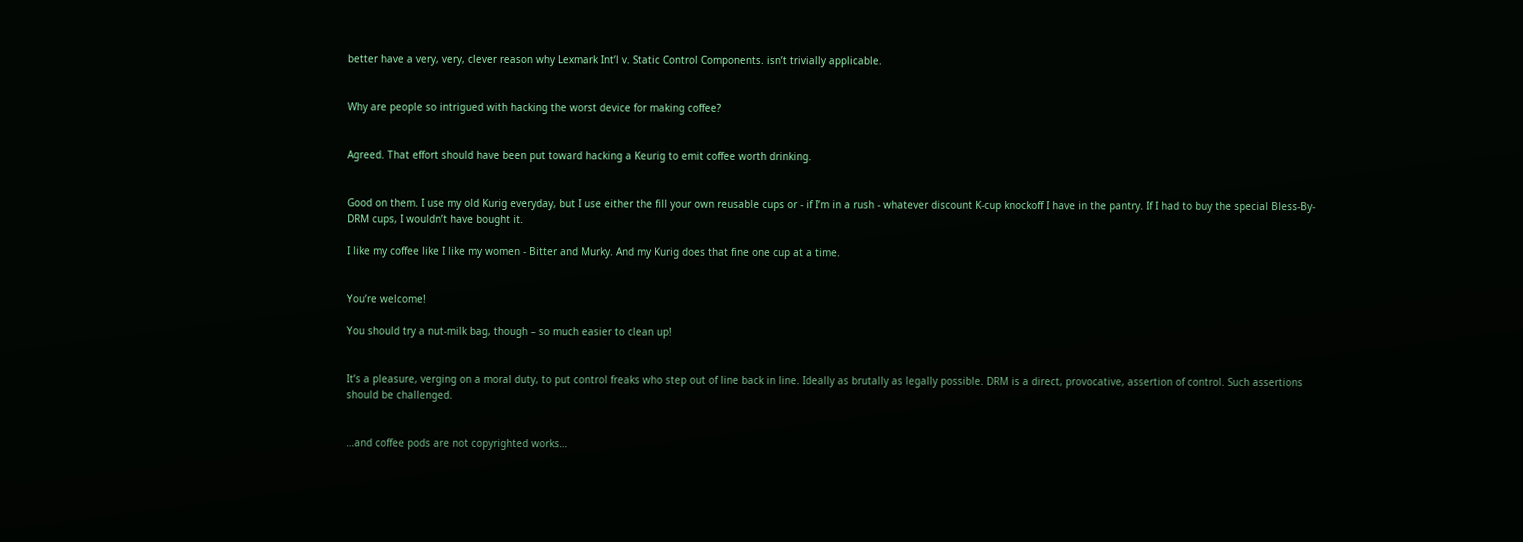better have a very, very, clever reason why Lexmark Int’l v. Static Control Components. isn’t trivially applicable.


Why are people so intrigued with hacking the worst device for making coffee?


Agreed. That effort should have been put toward hacking a Keurig to emit coffee worth drinking.


Good on them. I use my old Kurig everyday, but I use either the fill your own reusable cups or - if I’m in a rush - whatever discount K-cup knockoff I have in the pantry. If I had to buy the special Bless-By-DRM cups, I wouldn’t have bought it.

I like my coffee like I like my women - Bitter and Murky. And my Kurig does that fine one cup at a time.


You’re welcome!

You should try a nut-milk bag, though – so much easier to clean up!


It’s a pleasure, verging on a moral duty, to put control freaks who step out of line back in line. Ideally as brutally as legally possible. DRM is a direct, provocative, assertion of control. Such assertions should be challenged.


…and coffee pods are not copyrighted works…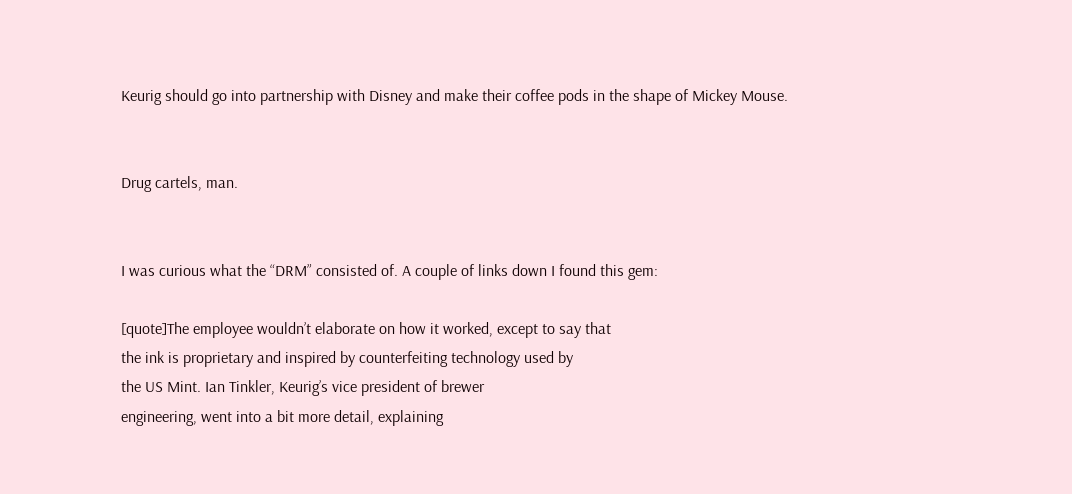Keurig should go into partnership with Disney and make their coffee pods in the shape of Mickey Mouse.


Drug cartels, man.


I was curious what the “DRM” consisted of. A couple of links down I found this gem:

[quote]The employee wouldn’t elaborate on how it worked, except to say that
the ink is proprietary and inspired by counterfeiting technology used by
the US Mint. Ian Tinkler, Keurig’s vice president of brewer
engineering, went into a bit more detail, explaining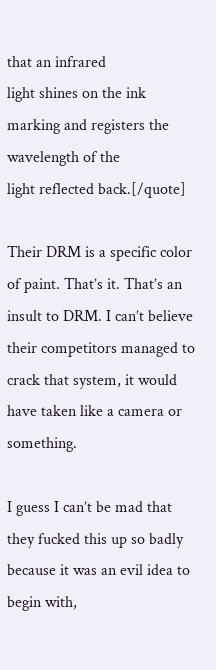that an infrared
light shines on the ink marking and registers the wavelength of the
light reflected back.[/quote]

Their DRM is a specific color of paint. That’s it. That’s an insult to DRM. I can’t believe their competitors managed to crack that system, it would have taken like a camera or something.

I guess I can’t be mad that they fucked this up so badly because it was an evil idea to begin with,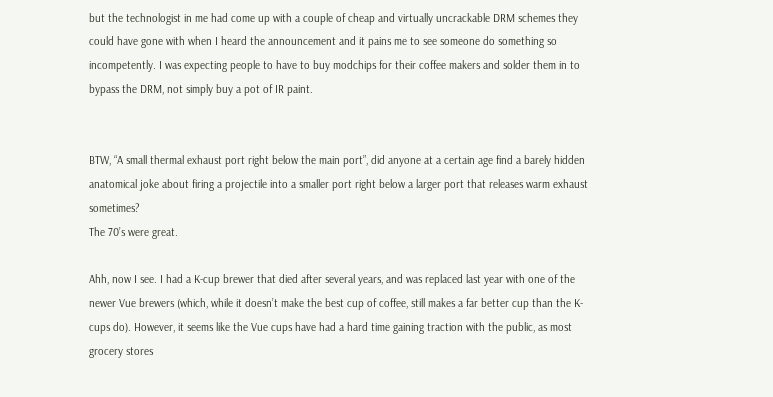but the technologist in me had come up with a couple of cheap and virtually uncrackable DRM schemes they could have gone with when I heard the announcement and it pains me to see someone do something so incompetently. I was expecting people to have to buy modchips for their coffee makers and solder them in to bypass the DRM, not simply buy a pot of IR paint.


BTW, “A small thermal exhaust port right below the main port”, did anyone at a certain age find a barely hidden anatomical joke about firing a projectile into a smaller port right below a larger port that releases warm exhaust sometimes?
The 70’s were great.

Ahh, now I see. I had a K-cup brewer that died after several years, and was replaced last year with one of the newer Vue brewers (which, while it doesn’t make the best cup of coffee, still makes a far better cup than the K-cups do). However, it seems like the Vue cups have had a hard time gaining traction with the public, as most grocery stores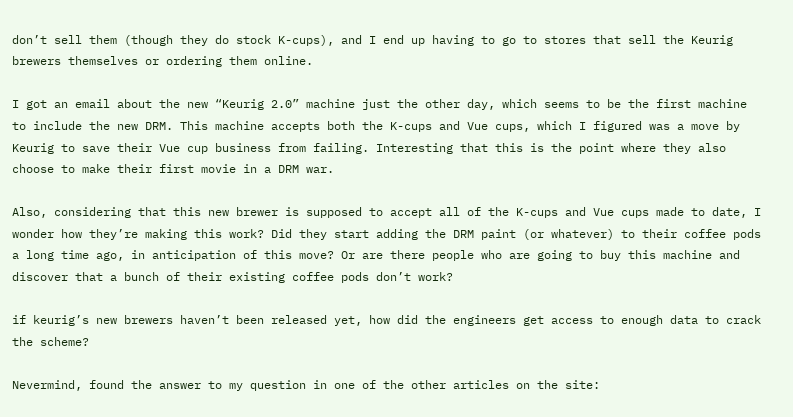don’t sell them (though they do stock K-cups), and I end up having to go to stores that sell the Keurig brewers themselves or ordering them online.

I got an email about the new “Keurig 2.0” machine just the other day, which seems to be the first machine to include the new DRM. This machine accepts both the K-cups and Vue cups, which I figured was a move by Keurig to save their Vue cup business from failing. Interesting that this is the point where they also choose to make their first movie in a DRM war.

Also, considering that this new brewer is supposed to accept all of the K-cups and Vue cups made to date, I wonder how they’re making this work? Did they start adding the DRM paint (or whatever) to their coffee pods a long time ago, in anticipation of this move? Or are there people who are going to buy this machine and discover that a bunch of their existing coffee pods don’t work?

if keurig’s new brewers haven’t been released yet, how did the engineers get access to enough data to crack the scheme?

Nevermind, found the answer to my question in one of the other articles on the site: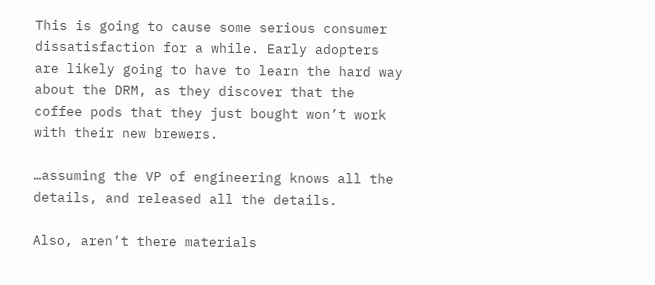This is going to cause some serious consumer dissatisfaction for a while. Early adopters are likely going to have to learn the hard way about the DRM, as they discover that the coffee pods that they just bought won’t work with their new brewers.

…assuming the VP of engineering knows all the details, and released all the details.

Also, aren’t there materials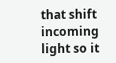that shift incoming light so it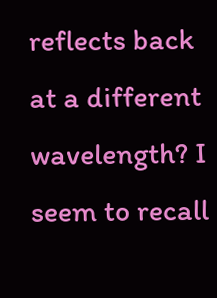reflects back at a different wavelength? I seem to recall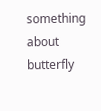something about butterfly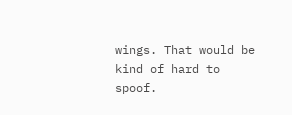wings. That would be kind of hard to spoof.